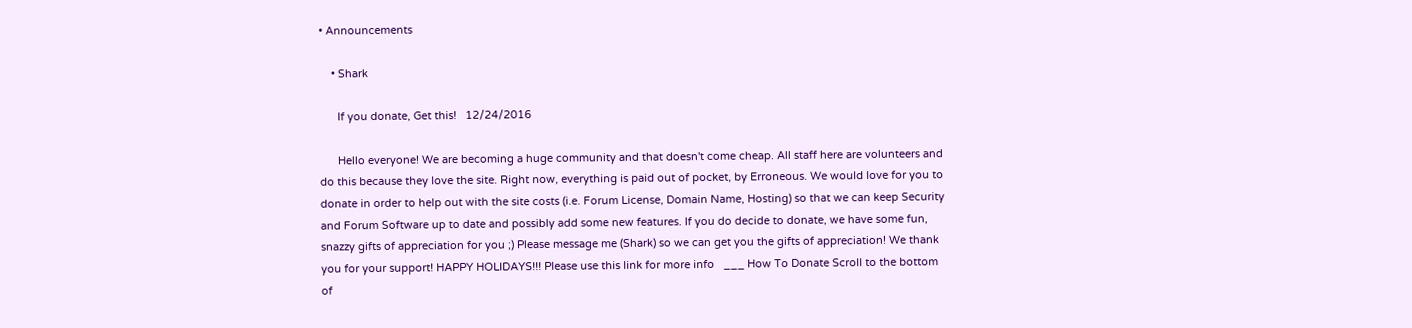• Announcements

    • Shark

      If you donate, Get this!   12/24/2016

      Hello everyone! We are becoming a huge community and that doesn't come cheap. All staff here are volunteers and do this because they love the site. Right now, everything is paid out of pocket, by Erroneous. We would love for you to donate in order to help out with the site costs (i.e. Forum License, Domain Name, Hosting) so that we can keep Security and Forum Software up to date and possibly add some new features. If you do decide to donate, we have some fun, snazzy gifts of appreciation for you ;) Please message me (Shark) so we can get you the gifts of appreciation! We thank you for your support! HAPPY HOLIDAYS!!! Please use this link for more info   ___ How To Donate Scroll to the bottom of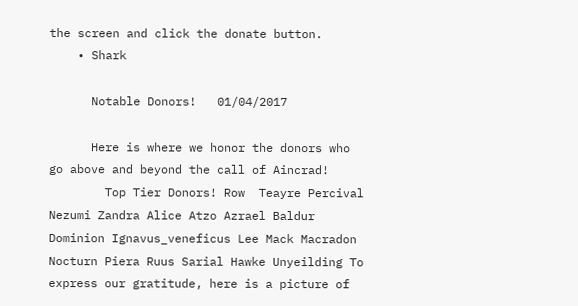the screen and click the donate button.
    • Shark

      Notable Donors!   01/04/2017

      Here is where we honor the donors who go above and beyond the call of Aincrad!
        Top Tier Donors! Row  Teayre Percival Nezumi Zandra Alice Atzo Azrael Baldur Dominion Ignavus_veneficus Lee Mack Macradon Nocturn Piera Ruus Sarial Hawke Unyeilding To express our gratitude, here is a picture of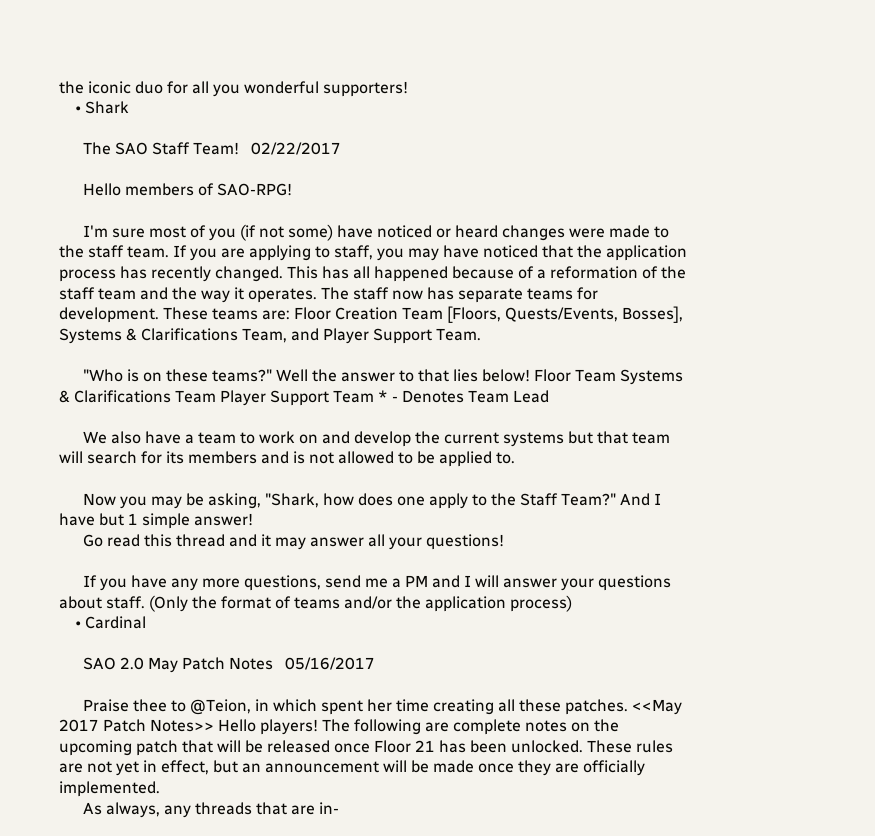the iconic duo for all you wonderful supporters!
    • Shark

      The SAO Staff Team!   02/22/2017

      Hello members of SAO-RPG!

      I'm sure most of you (if not some) have noticed or heard changes were made to the staff team. If you are applying to staff, you may have noticed that the application process has recently changed. This has all happened because of a reformation of the staff team and the way it operates. The staff now has separate teams for development. These teams are: Floor Creation Team [Floors, Quests/Events, Bosses], Systems & Clarifications Team, and Player Support Team.

      "Who is on these teams?" Well the answer to that lies below! Floor Team Systems & Clarifications Team Player Support Team * - Denotes Team Lead

      We also have a team to work on and develop the current systems but that team will search for its members and is not allowed to be applied to.

      Now you may be asking, "Shark, how does one apply to the Staff Team?" And I have but 1 simple answer!
      Go read this thread and it may answer all your questions!

      If you have any more questions, send me a PM and I will answer your questions about staff. (Only the format of teams and/or the application process)
    • Cardinal

      SAO 2.0 May Patch Notes   05/16/2017

      Praise thee to @Teion, in which spent her time creating all these patches. <<May 2017 Patch Notes>> Hello players! The following are complete notes on the upcoming patch that will be released once Floor 21 has been unlocked. These rules are not yet in effect, but an announcement will be made once they are officially implemented.
      As always, any threads that are in-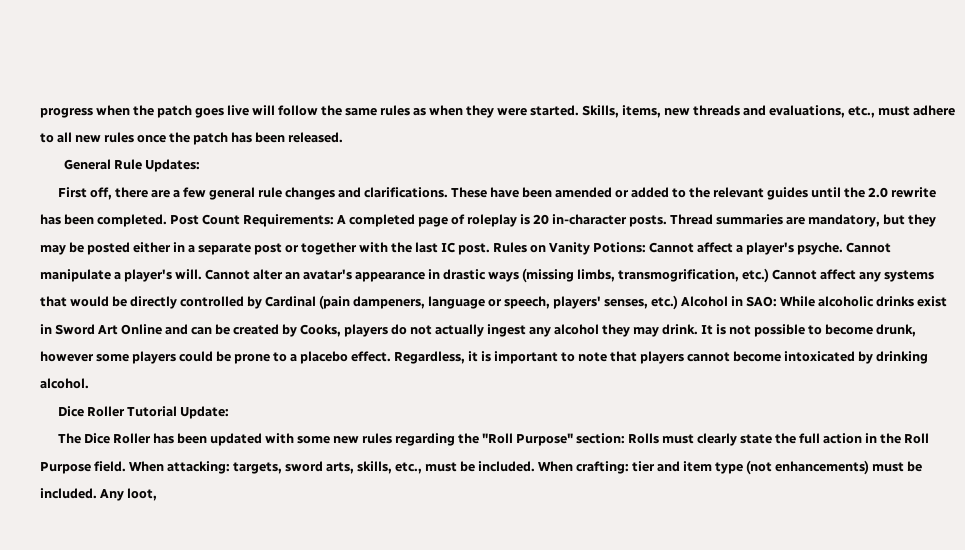progress when the patch goes live will follow the same rules as when they were started. Skills, items, new threads and evaluations, etc., must adhere to all new rules once the patch has been released.
        General Rule Updates:
      First off, there are a few general rule changes and clarifications. These have been amended or added to the relevant guides until the 2.0 rewrite has been completed. Post Count Requirements: A completed page of roleplay is 20 in-character posts. Thread summaries are mandatory, but they may be posted either in a separate post or together with the last IC post. Rules on Vanity Potions: Cannot affect a player's psyche. Cannot manipulate a player's will. Cannot alter an avatar's appearance in drastic ways (missing limbs, transmogrification, etc.) Cannot affect any systems that would be directly controlled by Cardinal (pain dampeners, language or speech, players' senses, etc.) Alcohol in SAO: While alcoholic drinks exist in Sword Art Online and can be created by Cooks, players do not actually ingest any alcohol they may drink. It is not possible to become drunk, however some players could be prone to a placebo effect. Regardless, it is important to note that players cannot become intoxicated by drinking alcohol.
      Dice Roller Tutorial Update:
      The Dice Roller has been updated with some new rules regarding the "Roll Purpose" section: Rolls must clearly state the full action in the Roll Purpose field. When attacking: targets, sword arts, skills, etc., must be included. When crafting: tier and item type (not enhancements) must be included. Any loot,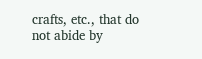crafts, etc., that do not abide by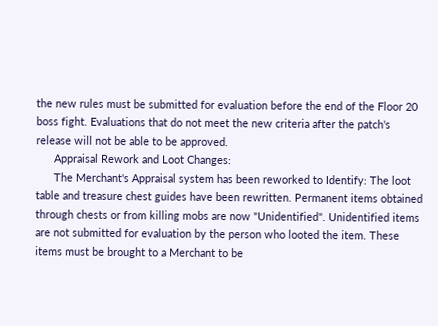the new rules must be submitted for evaluation before the end of the Floor 20 boss fight. Evaluations that do not meet the new criteria after the patch's release will not be able to be approved.
      Appraisal Rework and Loot Changes:
      The Merchant's Appraisal system has been reworked to Identify: The loot table and treasure chest guides have been rewritten. Permanent items obtained through chests or from killing mobs are now "Unidentified". Unidentified items are not submitted for evaluation by the person who looted the item. These items must be brought to a Merchant to be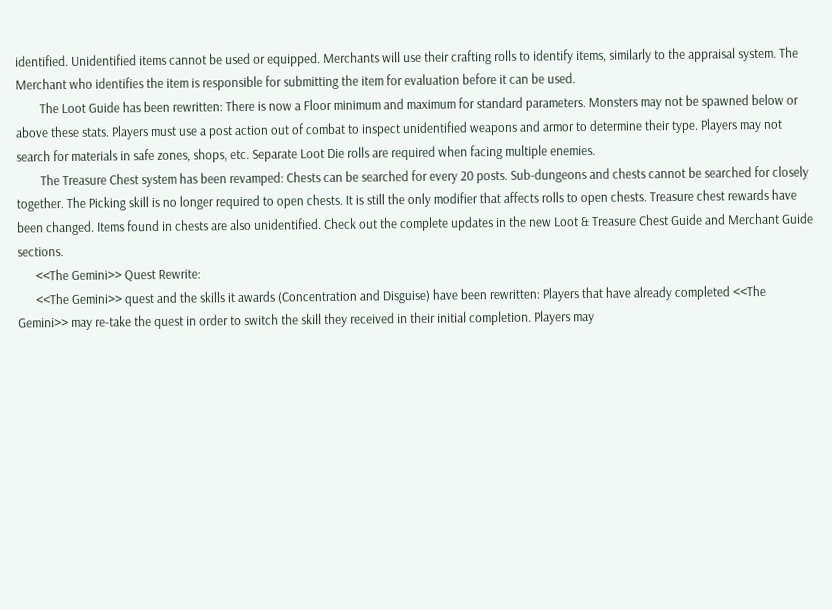identified. Unidentified items cannot be used or equipped. Merchants will use their crafting rolls to identify items, similarly to the appraisal system. The Merchant who identifies the item is responsible for submitting the item for evaluation before it can be used.
        The Loot Guide has been rewritten: There is now a Floor minimum and maximum for standard parameters. Monsters may not be spawned below or above these stats. Players must use a post action out of combat to inspect unidentified weapons and armor to determine their type. Players may not search for materials in safe zones, shops, etc. Separate Loot Die rolls are required when facing multiple enemies.
        The Treasure Chest system has been revamped: Chests can be searched for every 20 posts. Sub-dungeons and chests cannot be searched for closely together. The Picking skill is no longer required to open chests. It is still the only modifier that affects rolls to open chests. Treasure chest rewards have been changed. Items found in chests are also unidentified. Check out the complete updates in the new Loot & Treasure Chest Guide and Merchant Guide sections.
      <<The Gemini>> Quest Rewrite:
      <<The Gemini>> quest and the skills it awards (Concentration and Disguise) have been rewritten: Players that have already completed <<The Gemini>> may re-take the quest in order to switch the skill they received in their initial completion. Players may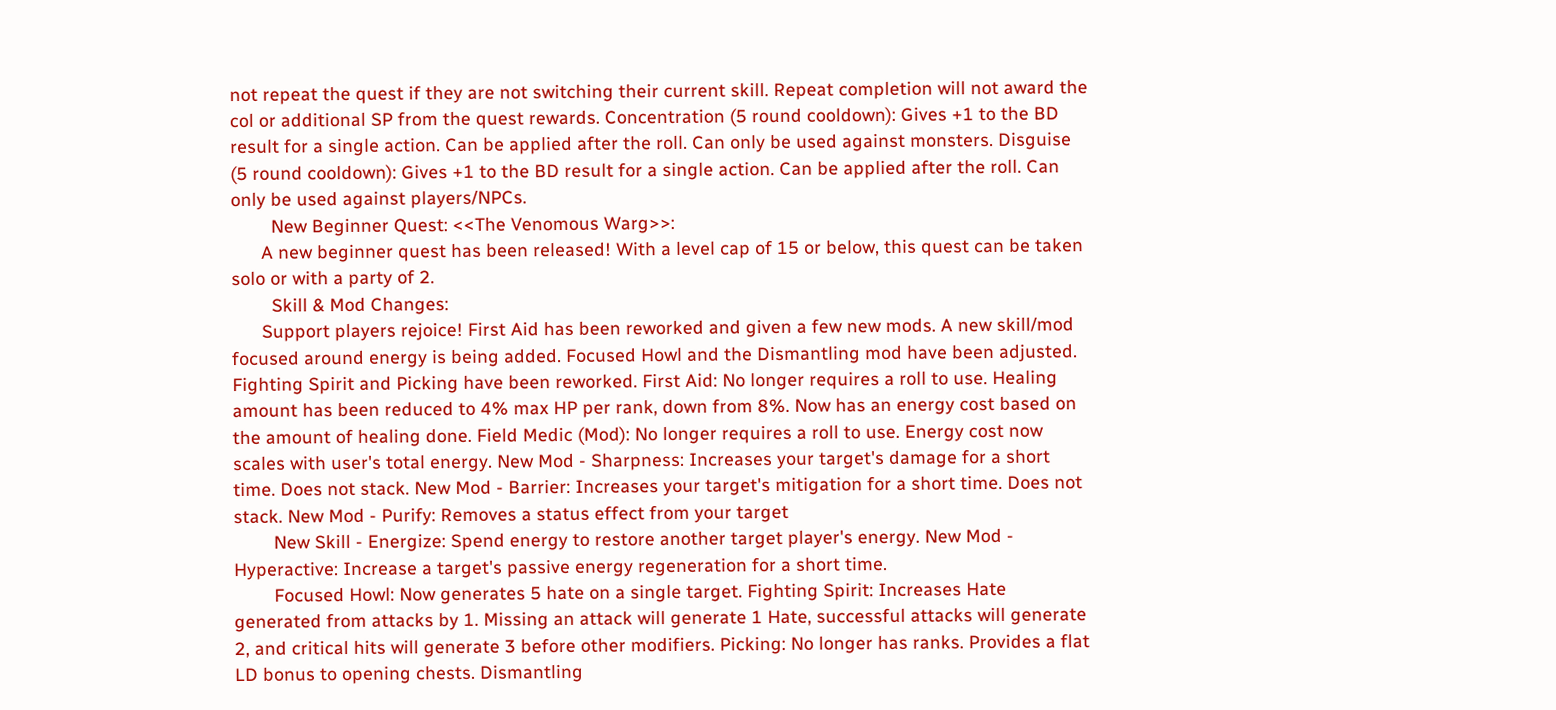not repeat the quest if they are not switching their current skill. Repeat completion will not award the col or additional SP from the quest rewards. Concentration (5 round cooldown): Gives +1 to the BD result for a single action. Can be applied after the roll. Can only be used against monsters. Disguise (5 round cooldown): Gives +1 to the BD result for a single action. Can be applied after the roll. Can only be used against players/NPCs.
        New Beginner Quest: <<The Venomous Warg>>:
      A new beginner quest has been released! With a level cap of 15 or below, this quest can be taken solo or with a party of 2.
        Skill & Mod Changes:
      Support players rejoice! First Aid has been reworked and given a few new mods. A new skill/mod focused around energy is being added. Focused Howl and the Dismantling mod have been adjusted. Fighting Spirit and Picking have been reworked. First Aid: No longer requires a roll to use. Healing amount has been reduced to 4% max HP per rank, down from 8%. Now has an energy cost based on the amount of healing done. Field Medic (Mod): No longer requires a roll to use. Energy cost now scales with user's total energy. New Mod - Sharpness: Increases your target's damage for a short time. Does not stack. New Mod - Barrier: Increases your target's mitigation for a short time. Does not stack. New Mod - Purify: Removes a status effect from your target
        New Skill - Energize: Spend energy to restore another target player's energy. New Mod - Hyperactive: Increase a target's passive energy regeneration for a short time.
        Focused Howl: Now generates 5 hate on a single target. Fighting Spirit: Increases Hate generated from attacks by 1. Missing an attack will generate 1 Hate, successful attacks will generate 2, and critical hits will generate 3 before other modifiers. Picking: No longer has ranks. Provides a flat LD bonus to opening chests. Dismantling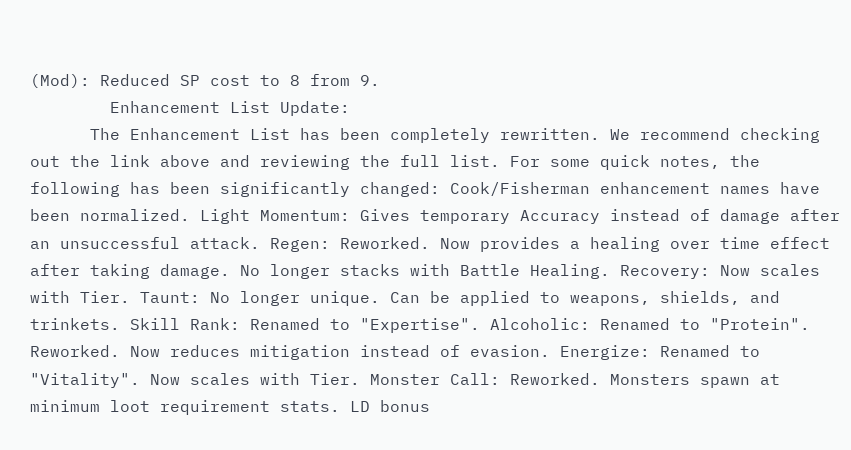(Mod): Reduced SP cost to 8 from 9.
        Enhancement List Update:
      The Enhancement List has been completely rewritten. We recommend checking out the link above and reviewing the full list. For some quick notes, the following has been significantly changed: Cook/Fisherman enhancement names have been normalized. Light Momentum: Gives temporary Accuracy instead of damage after an unsuccessful attack. Regen: Reworked. Now provides a healing over time effect after taking damage. No longer stacks with Battle Healing. Recovery: Now scales with Tier. Taunt: No longer unique. Can be applied to weapons, shields, and trinkets. Skill Rank: Renamed to "Expertise". Alcoholic: Renamed to "Protein". Reworked. Now reduces mitigation instead of evasion. Energize: Renamed to "Vitality". Now scales with Tier. Monster Call: Reworked. Monsters spawn at minimum loot requirement stats. LD bonus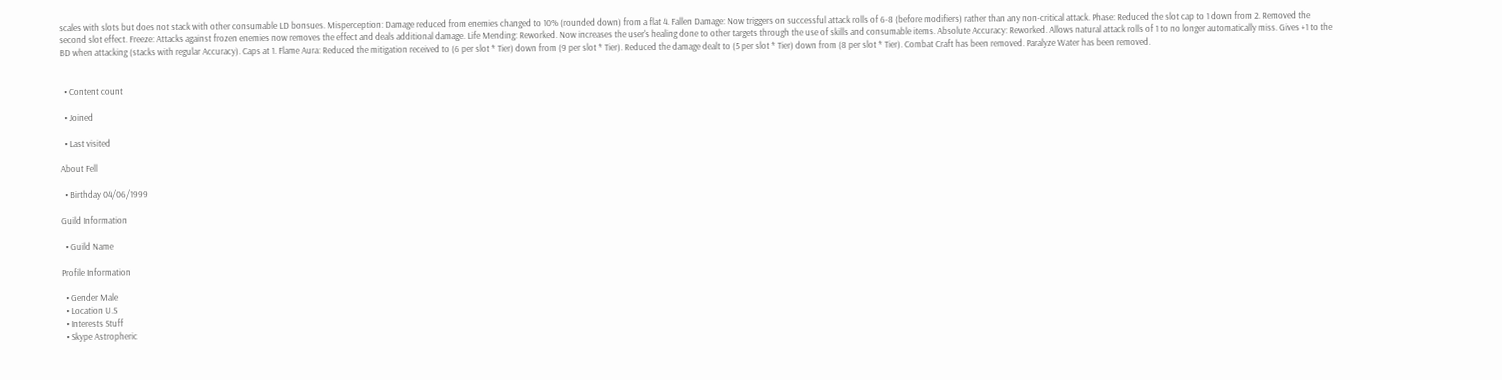scales with slots but does not stack with other consumable LD bonsues. Misperception: Damage reduced from enemies changed to 10% (rounded down) from a flat 4. Fallen Damage: Now triggers on successful attack rolls of 6-8 (before modifiers) rather than any non-critical attack. Phase: Reduced the slot cap to 1 down from 2. Removed the second slot effect. Freeze: Attacks against frozen enemies now removes the effect and deals additional damage. Life Mending: Reworked. Now increases the user's healing done to other targets through the use of skills and consumable items. Absolute Accuracy: Reworked. Allows natural attack rolls of 1 to no longer automatically miss. Gives +1 to the BD when attacking (stacks with regular Accuracy). Caps at 1. Flame Aura: Reduced the mitigation received to (6 per slot * Tier) down from (9 per slot * Tier). Reduced the damage dealt to (5 per slot * Tier) down from (8 per slot * Tier). Combat Craft has been removed. Paralyze Water has been removed.


  • Content count

  • Joined

  • Last visited

About Fell

  • Birthday 04/06/1999

Guild Information

  • Guild Name

Profile Information

  • Gender Male
  • Location U.S
  • Interests Stuff
  • Skype Astropheric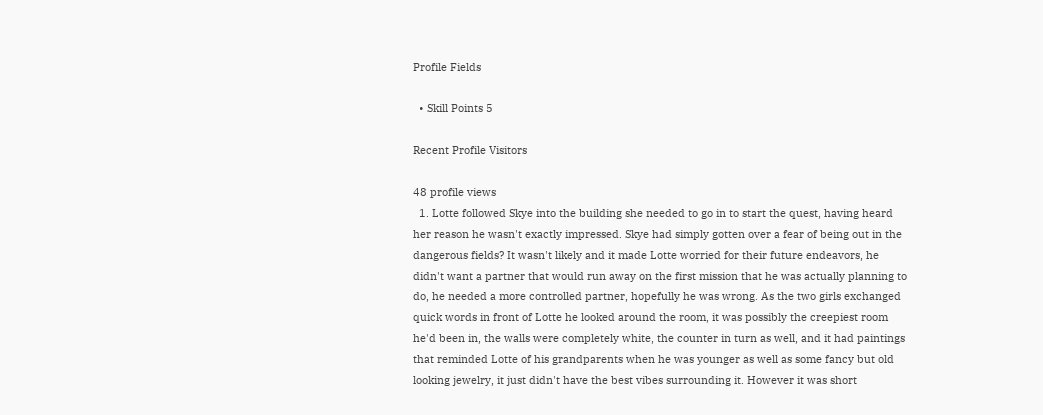Profile Fields

  • Skill Points 5

Recent Profile Visitors

48 profile views
  1. Lotte followed Skye into the building she needed to go in to start the quest, having heard her reason he wasn't exactly impressed. Skye had simply gotten over a fear of being out in the dangerous fields? It wasn't likely and it made Lotte worried for their future endeavors, he didn't want a partner that would run away on the first mission that he was actually planning to do, he needed a more controlled partner, hopefully he was wrong. As the two girls exchanged quick words in front of Lotte he looked around the room, it was possibly the creepiest room he'd been in, the walls were completely white, the counter in turn as well, and it had paintings that reminded Lotte of his grandparents when he was younger as well as some fancy but old looking jewelry, it just didn't have the best vibes surrounding it. However it was short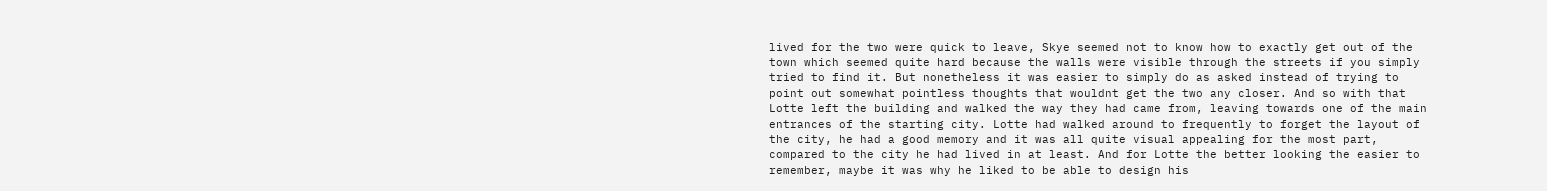lived for the two were quick to leave, Skye seemed not to know how to exactly get out of the town which seemed quite hard because the walls were visible through the streets if you simply tried to find it. But nonetheless it was easier to simply do as asked instead of trying to point out somewhat pointless thoughts that wouldnt get the two any closer. And so with that Lotte left the building and walked the way they had came from, leaving towards one of the main entrances of the starting city. Lotte had walked around to frequently to forget the layout of the city, he had a good memory and it was all quite visual appealing for the most part, compared to the city he had lived in at least. And for Lotte the better looking the easier to remember, maybe it was why he liked to be able to design his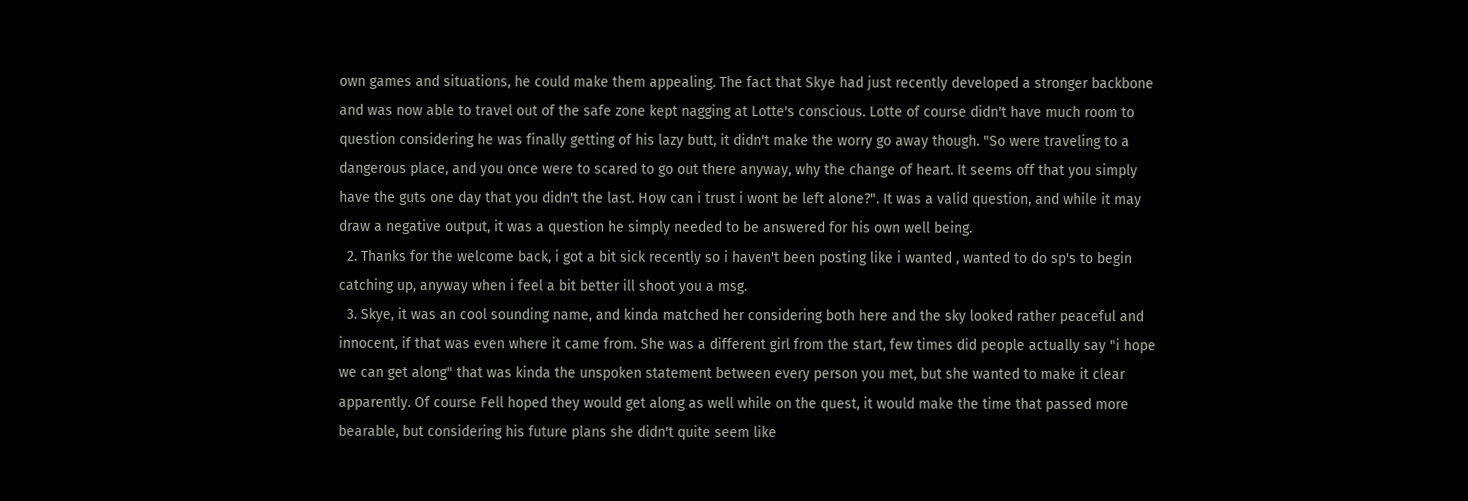own games and situations, he could make them appealing. The fact that Skye had just recently developed a stronger backbone and was now able to travel out of the safe zone kept nagging at Lotte's conscious. Lotte of course didn't have much room to question considering he was finally getting of his lazy butt, it didn't make the worry go away though. "So were traveling to a dangerous place, and you once were to scared to go out there anyway, why the change of heart. It seems off that you simply have the guts one day that you didn't the last. How can i trust i wont be left alone?". It was a valid question, and while it may draw a negative output, it was a question he simply needed to be answered for his own well being.
  2. Thanks for the welcome back, i got a bit sick recently so i haven't been posting like i wanted , wanted to do sp's to begin catching up, anyway when i feel a bit better ill shoot you a msg.
  3. Skye, it was an cool sounding name, and kinda matched her considering both here and the sky looked rather peaceful and innocent, if that was even where it came from. She was a different girl from the start, few times did people actually say "i hope we can get along" that was kinda the unspoken statement between every person you met, but she wanted to make it clear apparently. Of course Fell hoped they would get along as well while on the quest, it would make the time that passed more bearable, but considering his future plans she didn't quite seem like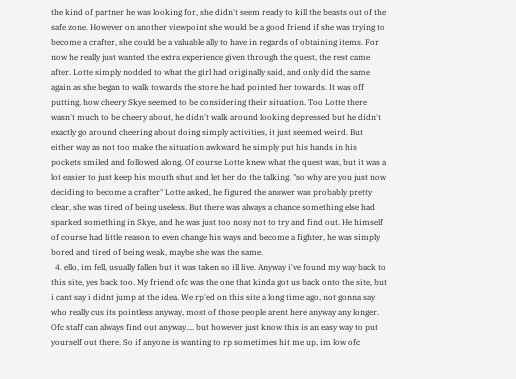the kind of partner he was looking for, she didn't seem ready to kill the beasts out of the safe zone. However on another viewpoint she would be a good friend if she was trying to become a crafter, she could be a valuable ally to have in regards of obtaining items. For now he really just wanted the extra experience given through the quest, the rest came after. Lotte simply nodded to what the girl had originally said, and only did the same again as she began to walk towards the store he had pointed her towards. It was off putting, how cheery Skye seemed to be considering their situation. Too Lotte there wasn't much to be cheery about, he didn't walk around looking depressed but he didn't exactly go around cheering about doing simply activities, it just seemed weird. But either way as not too make the situation awkward he simply put his hands in his pockets smiled and followed along. Of course Lotte knew what the quest was, but it was a lot easier to just keep his mouth shut and let her do the talking. "so why are you just now deciding to become a crafter" Lotte asked, he figured the answer was probably pretty clear, she was tired of being useless. But there was always a chance something else had sparked something in Skye, and he was just too nosy not to try and find out. He himself of course had little reason to even change his ways and become a fighter, he was simply bored and tired of being weak, maybe she was the same.
  4. ello, im fell, usually fallen but it was taken so ill live. Anyway i've found my way back to this site, yes back too. My friend ofc was the one that kinda got us back onto the site, but i cant say i didnt jump at the idea. We rp'ed on this site a long time ago, not gonna say who really cus its pointless anyway, most of those people arent here anyway any longer. Ofc staff can always find out anyway.... but however just know this is an easy way to put yourself out there. So if anyone is wanting to rp sometimes hit me up, im low ofc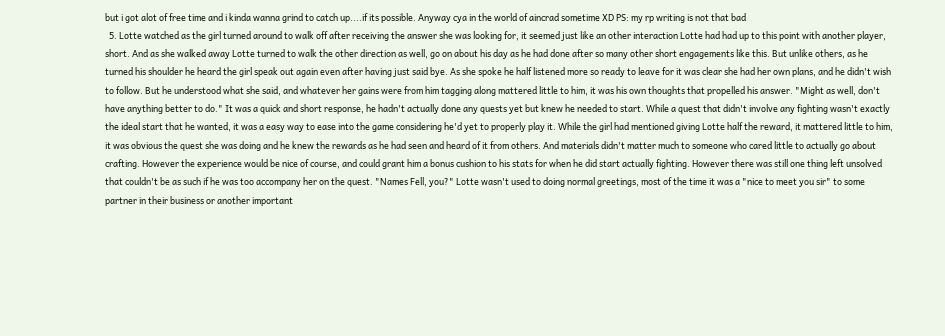but i got alot of free time and i kinda wanna grind to catch up....if its possible. Anyway cya in the world of aincrad sometime XD PS: my rp writing is not that bad
  5. Lotte watched as the girl turned around to walk off after receiving the answer she was looking for, it seemed just like an other interaction Lotte had had up to this point with another player, short. And as she walked away Lotte turned to walk the other direction as well, go on about his day as he had done after so many other short engagements like this. But unlike others, as he turned his shoulder he heard the girl speak out again even after having just said bye. As she spoke he half listened more so ready to leave for it was clear she had her own plans, and he didn't wish to follow. But he understood what she said, and whatever her gains were from him tagging along mattered little to him, it was his own thoughts that propelled his answer. "Might as well, don't have anything better to do." It was a quick and short response, he hadn't actually done any quests yet but knew he needed to start. While a quest that didn't involve any fighting wasn't exactly the ideal start that he wanted, it was a easy way to ease into the game considering he'd yet to properly play it. While the girl had mentioned giving Lotte half the reward, it mattered little to him, it was obvious the quest she was doing and he knew the rewards as he had seen and heard of it from others. And materials didn't matter much to someone who cared little to actually go about crafting. However the experience would be nice of course, and could grant him a bonus cushion to his stats for when he did start actually fighting. However there was still one thing left unsolved that couldn't be as such if he was too accompany her on the quest. "Names Fell, you?" Lotte wasn't used to doing normal greetings, most of the time it was a "nice to meet you sir" to some partner in their business or another important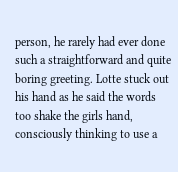person, he rarely had ever done such a straightforward and quite boring greeting. Lotte stuck out his hand as he said the words too shake the girls hand, consciously thinking to use a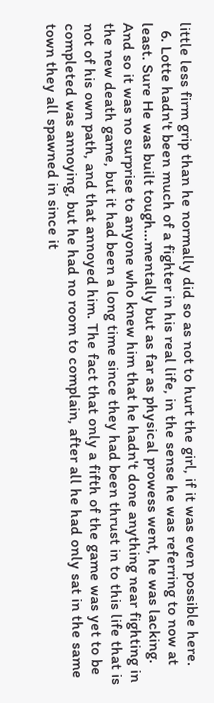little less firm grip than he normally did so as not to hurt the girl, if it was even possible here.
  6. Lotte hadn't been much of a fighter in his real life, in the sense he was referring to now at least. Sure He was built tough...mentally but as far as physical prowess went, he was lacking. And so it was no surprise to anyone who knew him that he hadn't done anything near fighting in the new death game, but it had been a long time since they had been thrust in to this life that is not of his own path, and that annoyed him. The fact that only a fifth of the game was yet to be completed was annoying, but he had no room to complain, after all he had only sat in the same town they all spawned in since it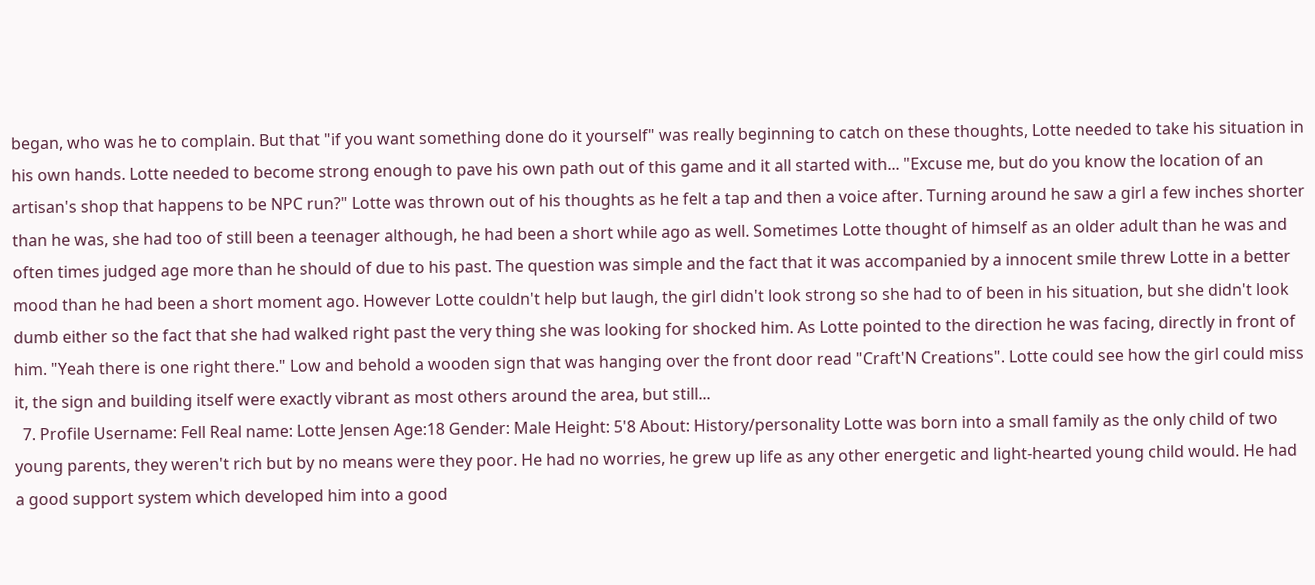began, who was he to complain. But that "if you want something done do it yourself" was really beginning to catch on these thoughts, Lotte needed to take his situation in his own hands. Lotte needed to become strong enough to pave his own path out of this game and it all started with... "Excuse me, but do you know the location of an artisan's shop that happens to be NPC run?" Lotte was thrown out of his thoughts as he felt a tap and then a voice after. Turning around he saw a girl a few inches shorter than he was, she had too of still been a teenager although, he had been a short while ago as well. Sometimes Lotte thought of himself as an older adult than he was and often times judged age more than he should of due to his past. The question was simple and the fact that it was accompanied by a innocent smile threw Lotte in a better mood than he had been a short moment ago. However Lotte couldn't help but laugh, the girl didn't look strong so she had to of been in his situation, but she didn't look dumb either so the fact that she had walked right past the very thing she was looking for shocked him. As Lotte pointed to the direction he was facing, directly in front of him. "Yeah there is one right there." Low and behold a wooden sign that was hanging over the front door read "Craft'N Creations". Lotte could see how the girl could miss it, the sign and building itself were exactly vibrant as most others around the area, but still...
  7. Profile Username: Fell Real name: Lotte Jensen Age:18 Gender: Male Height: 5'8 About: History/personality Lotte was born into a small family as the only child of two young parents, they weren't rich but by no means were they poor. He had no worries, he grew up life as any other energetic and light-hearted young child would. He had a good support system which developed him into a good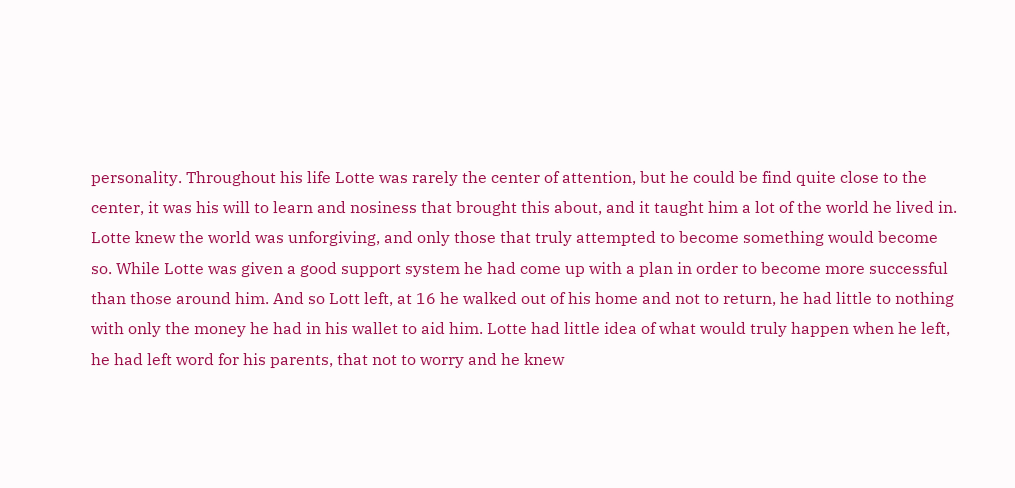personality. Throughout his life Lotte was rarely the center of attention, but he could be find quite close to the center, it was his will to learn and nosiness that brought this about, and it taught him a lot of the world he lived in. Lotte knew the world was unforgiving, and only those that truly attempted to become something would become so. While Lotte was given a good support system he had come up with a plan in order to become more successful than those around him. And so Lott left, at 16 he walked out of his home and not to return, he had little to nothing with only the money he had in his wallet to aid him. Lotte had little idea of what would truly happen when he left, he had left word for his parents, that not to worry and he knew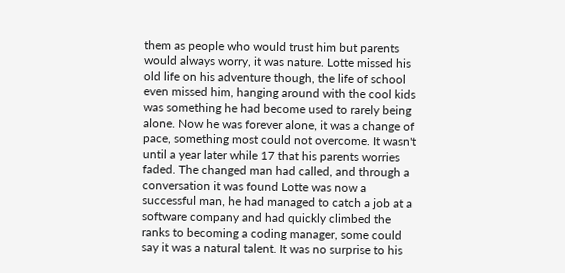them as people who would trust him but parents would always worry, it was nature. Lotte missed his old life on his adventure though, the life of school even missed him, hanging around with the cool kids was something he had become used to rarely being alone. Now he was forever alone, it was a change of pace, something most could not overcome. It wasn't until a year later while 17 that his parents worries faded. The changed man had called, and through a conversation it was found Lotte was now a successful man, he had managed to catch a job at a software company and had quickly climbed the ranks to becoming a coding manager, some could say it was a natural talent. It was no surprise to his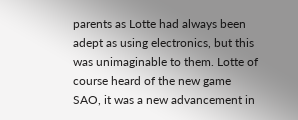parents as Lotte had always been adept as using electronics, but this was unimaginable to them. Lotte of course heard of the new game SAO, it was a new advancement in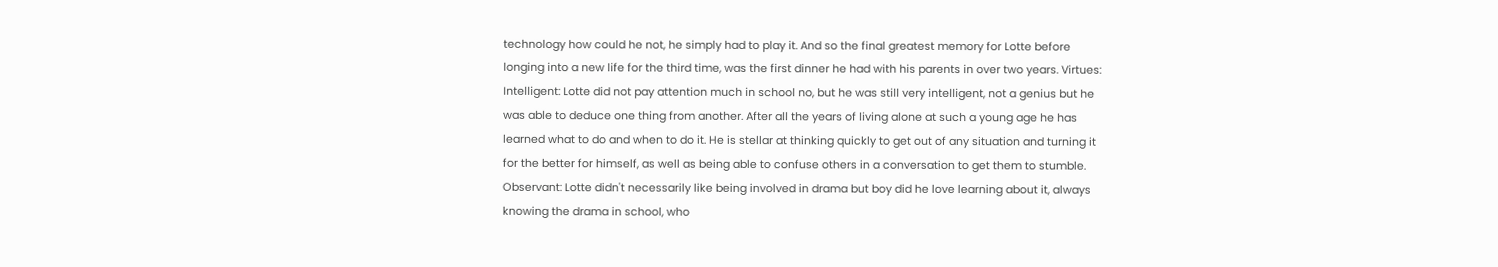technology how could he not, he simply had to play it. And so the final greatest memory for Lotte before longing into a new life for the third time, was the first dinner he had with his parents in over two years. Virtues: Intelligent: Lotte did not pay attention much in school no, but he was still very intelligent, not a genius but he was able to deduce one thing from another. After all the years of living alone at such a young age he has learned what to do and when to do it. He is stellar at thinking quickly to get out of any situation and turning it for the better for himself, as well as being able to confuse others in a conversation to get them to stumble. Observant: Lotte didn't necessarily like being involved in drama but boy did he love learning about it, always knowing the drama in school, who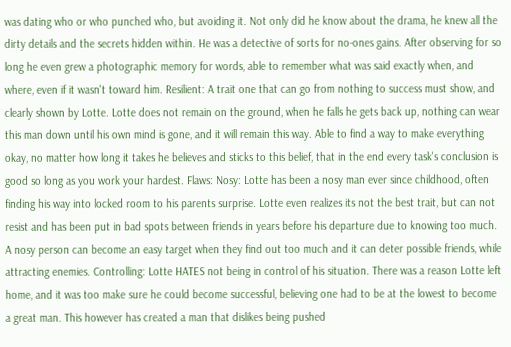was dating who or who punched who, but avoiding it. Not only did he know about the drama, he knew all the dirty details and the secrets hidden within. He was a detective of sorts for no-ones gains. After observing for so long he even grew a photographic memory for words, able to remember what was said exactly when, and where, even if it wasn't toward him. Resilient: A trait one that can go from nothing to success must show, and clearly shown by Lotte. Lotte does not remain on the ground, when he falls he gets back up, nothing can wear this man down until his own mind is gone, and it will remain this way. Able to find a way to make everything okay, no matter how long it takes he believes and sticks to this belief, that in the end every task's conclusion is good so long as you work your hardest. Flaws: Nosy: Lotte has been a nosy man ever since childhood, often finding his way into locked room to his parents surprise. Lotte even realizes its not the best trait, but can not resist and has been put in bad spots between friends in years before his departure due to knowing too much. A nosy person can become an easy target when they find out too much and it can deter possible friends, while attracting enemies. Controlling: Lotte HATES not being in control of his situation. There was a reason Lotte left home, and it was too make sure he could become successful, believing one had to be at the lowest to become a great man. This however has created a man that dislikes being pushed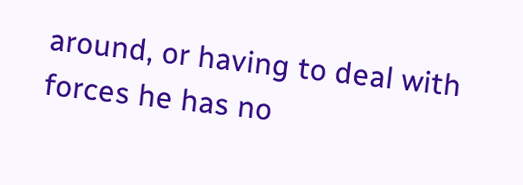around, or having to deal with forces he has no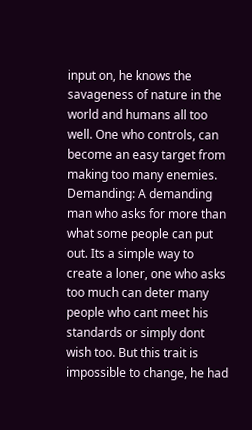input on, he knows the savageness of nature in the world and humans all too well. One who controls, can become an easy target from making too many enemies. Demanding: A demanding man who asks for more than what some people can put out. Its a simple way to create a loner, one who asks too much can deter many people who cant meet his standards or simply dont wish too. But this trait is impossible to change, he had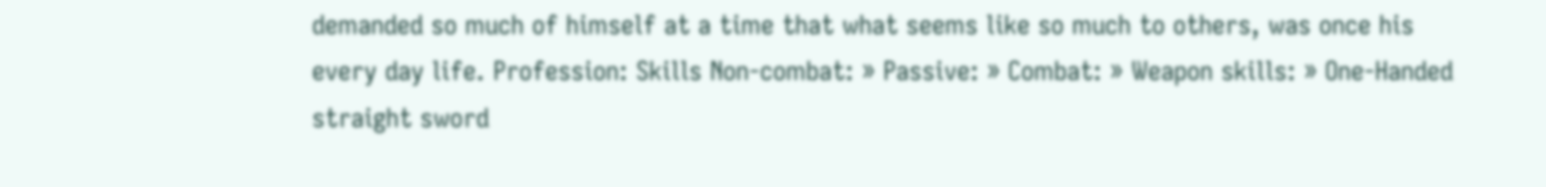demanded so much of himself at a time that what seems like so much to others, was once his every day life. Profession: Skills Non-combat: » Passive: » Combat: » Weapon skills: » One-Handed straight sword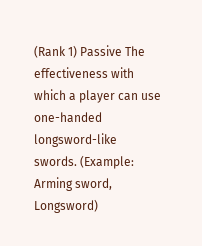(Rank 1) Passive The effectiveness with which a player can use one-handed longsword-like swords. (Example: Arming sword, Longsword)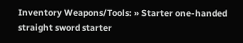Inventory Weapons/Tools: » Starter one-handed straight sword starter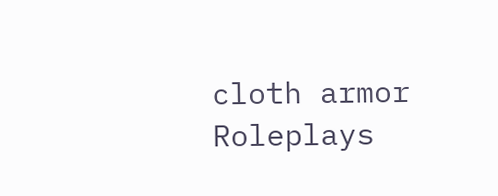cloth armor Roleplays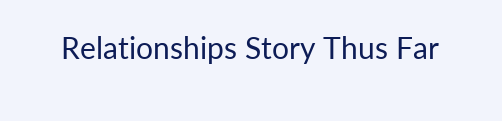Relationships Story Thus Far